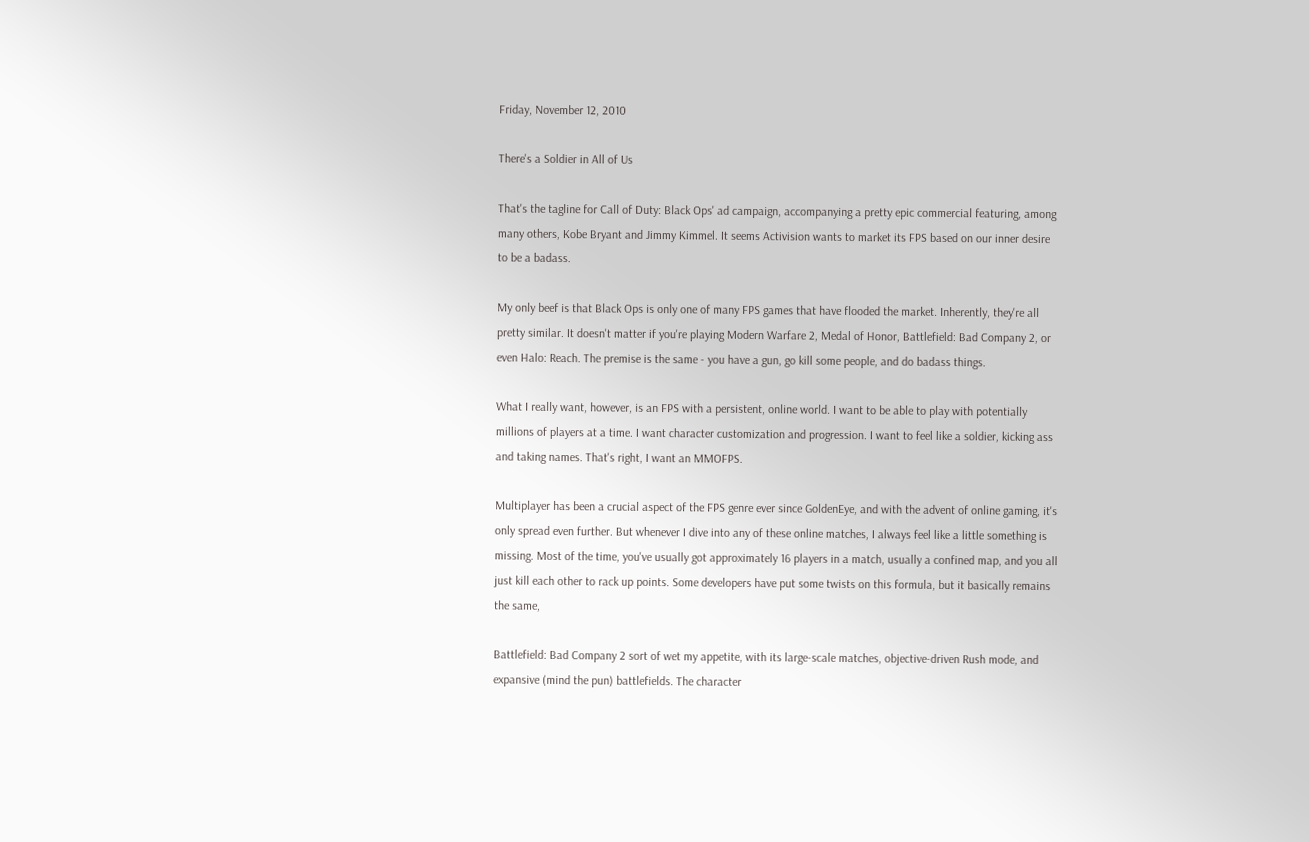Friday, November 12, 2010

There's a Soldier in All of Us

That's the tagline for Call of Duty: Black Ops' ad campaign, accompanying a pretty epic commercial featuring, among many others, Kobe Bryant and Jimmy Kimmel. It seems Activision wants to market its FPS based on our inner desire to be a badass.

My only beef is that Black Ops is only one of many FPS games that have flooded the market. Inherently, they're all pretty similar. It doesn't matter if you're playing Modern Warfare 2, Medal of Honor, Battlefield: Bad Company 2, or even Halo: Reach. The premise is the same - you have a gun, go kill some people, and do badass things.

What I really want, however, is an FPS with a persistent, online world. I want to be able to play with potentially millions of players at a time. I want character customization and progression. I want to feel like a soldier, kicking ass and taking names. That's right, I want an MMOFPS.

Multiplayer has been a crucial aspect of the FPS genre ever since GoldenEye, and with the advent of online gaming, it's only spread even further. But whenever I dive into any of these online matches, I always feel like a little something is missing. Most of the time, you've usually got approximately 16 players in a match, usually a confined map, and you all just kill each other to rack up points. Some developers have put some twists on this formula, but it basically remains the same,

Battlefield: Bad Company 2 sort of wet my appetite, with its large-scale matches, objective-driven Rush mode, and expansive (mind the pun) battlefields. The character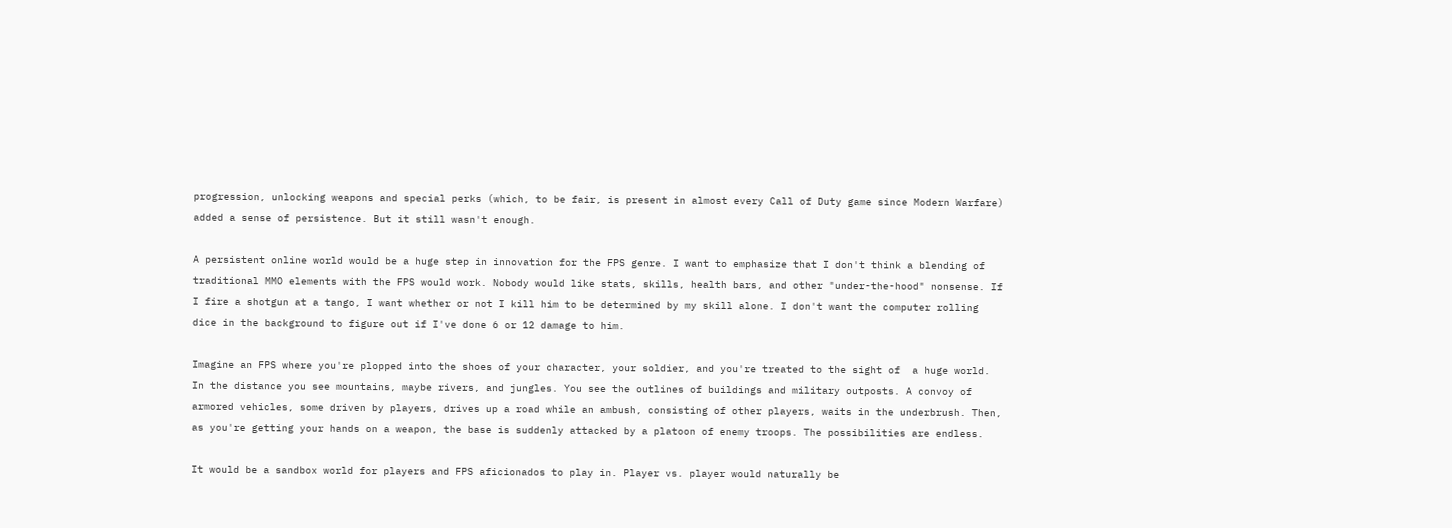progression, unlocking weapons and special perks (which, to be fair, is present in almost every Call of Duty game since Modern Warfare) added a sense of persistence. But it still wasn't enough.

A persistent online world would be a huge step in innovation for the FPS genre. I want to emphasize that I don't think a blending of traditional MMO elements with the FPS would work. Nobody would like stats, skills, health bars, and other "under-the-hood" nonsense. If I fire a shotgun at a tango, I want whether or not I kill him to be determined by my skill alone. I don't want the computer rolling dice in the background to figure out if I've done 6 or 12 damage to him.

Imagine an FPS where you're plopped into the shoes of your character, your soldier, and you're treated to the sight of  a huge world. In the distance you see mountains, maybe rivers, and jungles. You see the outlines of buildings and military outposts. A convoy of armored vehicles, some driven by players, drives up a road while an ambush, consisting of other players, waits in the underbrush. Then, as you're getting your hands on a weapon, the base is suddenly attacked by a platoon of enemy troops. The possibilities are endless.

It would be a sandbox world for players and FPS aficionados to play in. Player vs. player would naturally be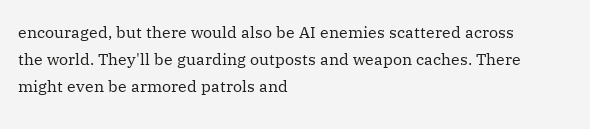encouraged, but there would also be AI enemies scattered across the world. They'll be guarding outposts and weapon caches. There might even be armored patrols and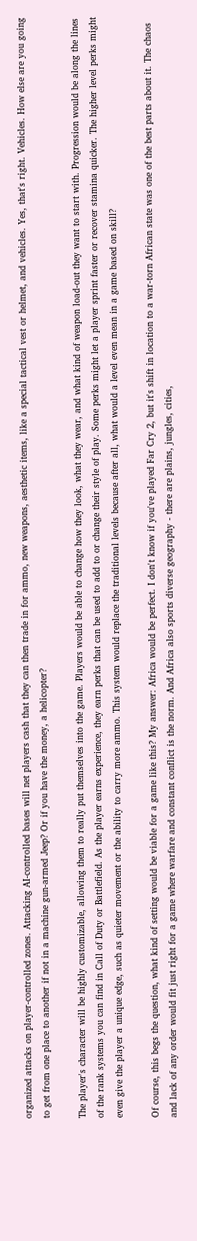organized attacks on player-controlled zones. Attacking AI-controlled bases will net players cash that they can then trade in for ammo, new weapons, aesthetic items, like a special tactical vest or helmet, and vehicles. Yes, that's right. Vehicles. How else are you going to get from one place to another if not in a machine gun-armed Jeep? Or if you have the money, a helicopter?

The player's character will be highly customizable, allowing them to really put themselves into the game. Players would be able to change how they look, what they wear, and what kind of weapon load-out they want to start with. Progression would be along the lines of the rank systems you can find in Call of Duty or Battlefield. As the player earns experience, they earn perks that can be used to add to or change their style of play. Some perks might let a player sprint faster or recover stamina quicker. The higher level perks might even give the player a unique edge, such as quieter movement or the ability to carry more ammo. This system would replace the traditional levels because after all, what would a level even mean in a game based on skill?

Of course, this begs the question, what kind of setting would be viable for a game like this? My answer: Africa would be perfect. I don't know if you've played Far Cry 2, but it's shift in location to a war-torn African state was one of the best parts about it. The chaos and lack of any order would fit just right for a game where warfare and constant conflict is the norm. And Africa also sports diverse geography - there are plains, jungles, cities,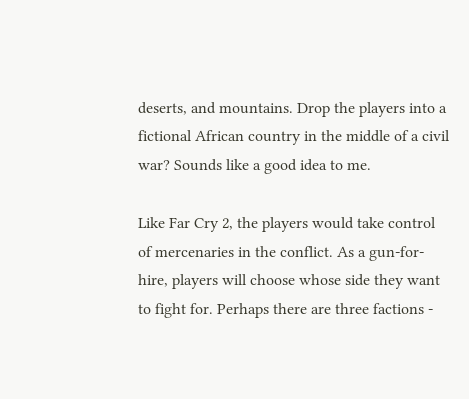deserts, and mountains. Drop the players into a fictional African country in the middle of a civil war? Sounds like a good idea to me.

Like Far Cry 2, the players would take control of mercenaries in the conflict. As a gun-for-hire, players will choose whose side they want to fight for. Perhaps there are three factions -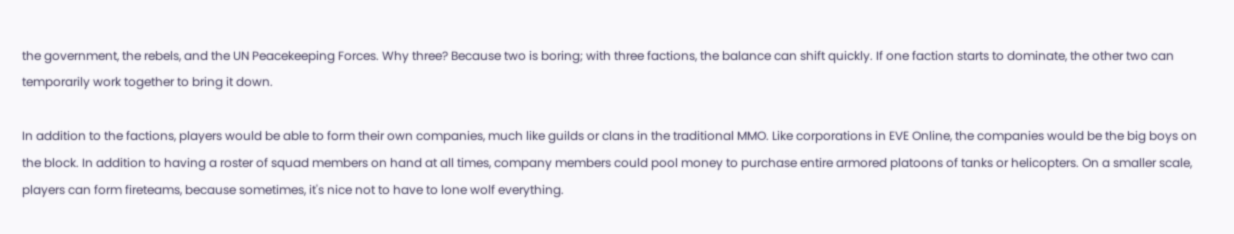the government, the rebels, and the UN Peacekeeping Forces. Why three? Because two is boring; with three factions, the balance can shift quickly. If one faction starts to dominate, the other two can temporarily work together to bring it down.

In addition to the factions, players would be able to form their own companies, much like guilds or clans in the traditional MMO. Like corporations in EVE Online, the companies would be the big boys on the block. In addition to having a roster of squad members on hand at all times, company members could pool money to purchase entire armored platoons of tanks or helicopters. On a smaller scale, players can form fireteams, because sometimes, it's nice not to have to lone wolf everything.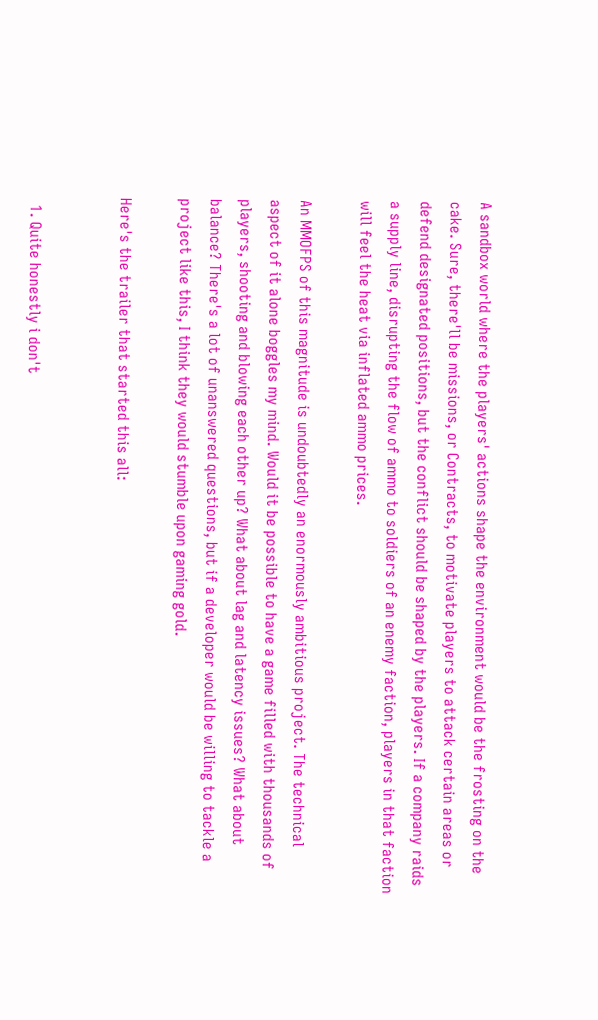A sandbox world where the players' actions shape the environment would be the frosting on the cake. Sure, there'll be missions, or Contracts, to motivate players to attack certain areas or defend designated positions, but the conflict should be shaped by the players. If a company raids a supply line, disrupting the flow of ammo to soldiers of an enemy faction, players in that faction will feel the heat via inflated ammo prices.

An MMOFPS of this magnitude is undoubtedly an enormously ambitious project. The technical aspect of it alone boggles my mind. Would it be possible to have a game filled with thousands of players, shooting and blowing each other up? What about lag and latency issues? What about balance? There's a lot of unanswered questions, but if a developer would be willing to tackle a project like this, I think they would stumble upon gaming gold.

Here's the trailer that started this all:


  1. Quite honestly i don't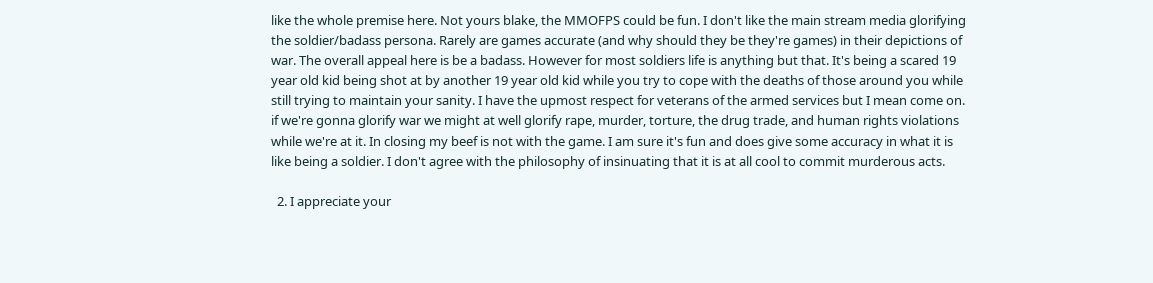like the whole premise here. Not yours blake, the MMOFPS could be fun. I don't like the main stream media glorifying the soldier/badass persona. Rarely are games accurate (and why should they be they're games) in their depictions of war. The overall appeal here is be a badass. However for most soldiers life is anything but that. It's being a scared 19 year old kid being shot at by another 19 year old kid while you try to cope with the deaths of those around you while still trying to maintain your sanity. I have the upmost respect for veterans of the armed services but I mean come on. if we're gonna glorify war we might at well glorify rape, murder, torture, the drug trade, and human rights violations while we're at it. In closing my beef is not with the game. I am sure it's fun and does give some accuracy in what it is like being a soldier. I don't agree with the philosophy of insinuating that it is at all cool to commit murderous acts.

  2. I appreciate your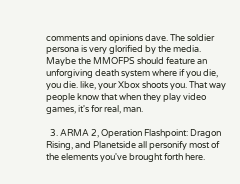comments and opinions dave. The soldier persona is very glorified by the media. Maybe the MMOFPS should feature an unforgiving death system where if you die, you die. like, your Xbox shoots you. That way people know that when they play video games, it's for real, man.

  3. ARMA 2, Operation Flashpoint: Dragon Rising, and Planetside all personify most of the elements you've brought forth here.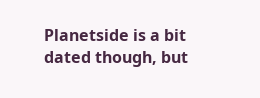Planetside is a bit dated though, but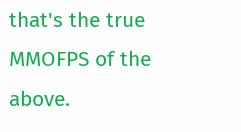that's the true MMOFPS of the above.